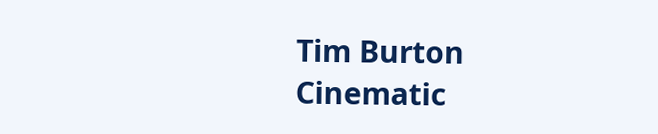Tim Burton Cinematic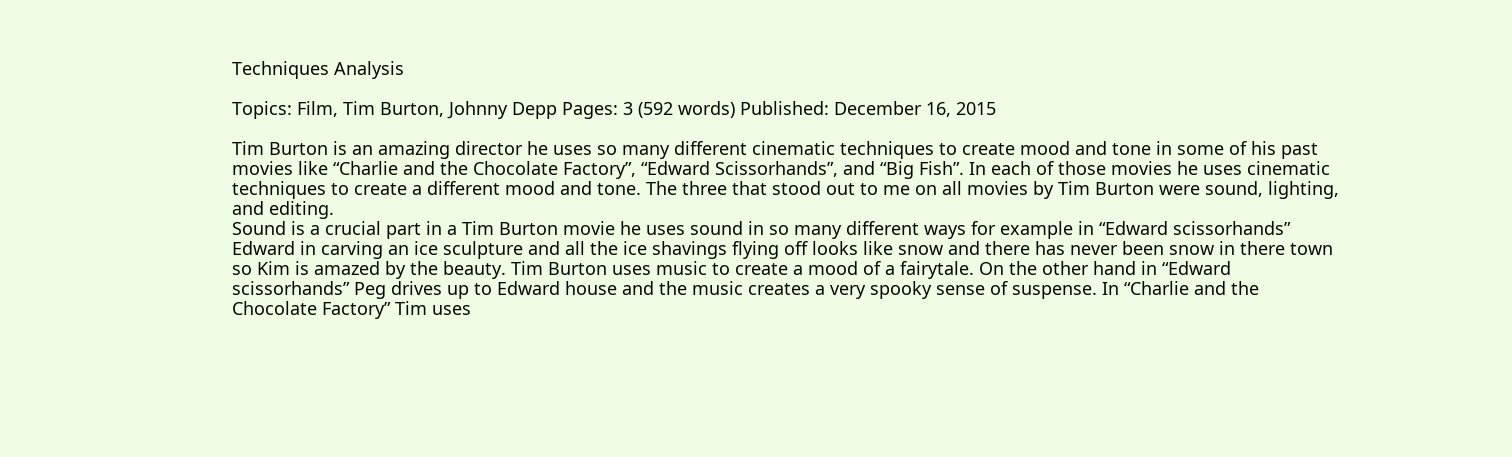Techniques Analysis

Topics: Film, Tim Burton, Johnny Depp Pages: 3 (592 words) Published: December 16, 2015

Tim Burton is an amazing director he uses so many different cinematic techniques to create mood and tone in some of his past movies like “Charlie and the Chocolate Factory”, “Edward Scissorhands”, and “Big Fish”. In each of those movies he uses cinematic techniques to create a different mood and tone. The three that stood out to me on all movies by Tim Burton were sound, lighting, and editing.
Sound is a crucial part in a Tim Burton movie he uses sound in so many different ways for example in “Edward scissorhands” Edward in carving an ice sculpture and all the ice shavings flying off looks like snow and there has never been snow in there town so Kim is amazed by the beauty. Tim Burton uses music to create a mood of a fairytale. On the other hand in “Edward scissorhands” Peg drives up to Edward house and the music creates a very spooky sense of suspense. In “Charlie and the Chocolate Factory” Tim uses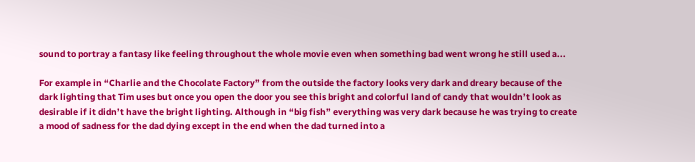sound to portray a fantasy like feeling throughout the whole movie even when something bad went wrong he still used a...

For example in “Charlie and the Chocolate Factory” from the outside the factory looks very dark and dreary because of the dark lighting that Tim uses but once you open the door you see this bright and colorful land of candy that wouldn’t look as desirable if it didn’t have the bright lighting. Although in “big fish” everything was very dark because he was trying to create a mood of sadness for the dad dying except in the end when the dad turned into a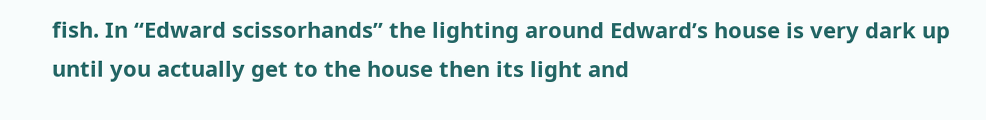fish. In “Edward scissorhands” the lighting around Edward’s house is very dark up until you actually get to the house then its light and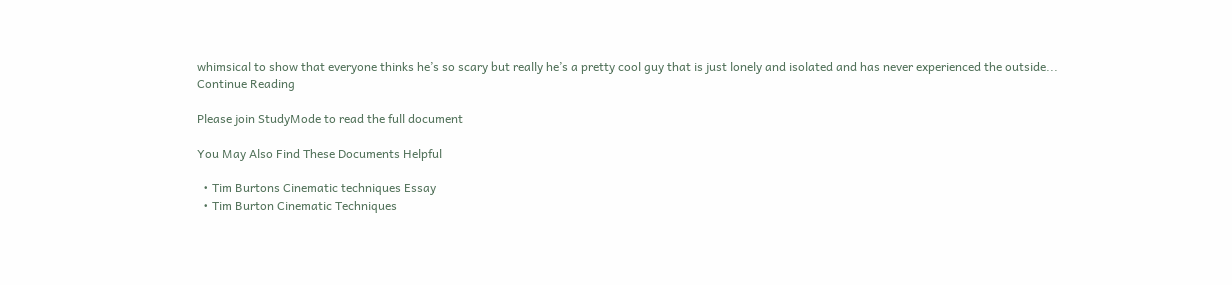whimsical to show that everyone thinks he’s so scary but really he’s a pretty cool guy that is just lonely and isolated and has never experienced the outside...
Continue Reading

Please join StudyMode to read the full document

You May Also Find These Documents Helpful

  • Tim Burtons Cinematic techniques Essay
  • Tim Burton Cinematic Techniques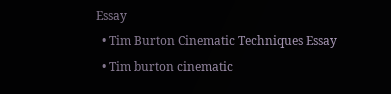Essay
  • Tim Burton Cinematic Techniques Essay
  • Tim burton cinematic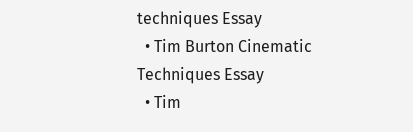techniques Essay
  • Tim Burton Cinematic Techniques Essay
  • Tim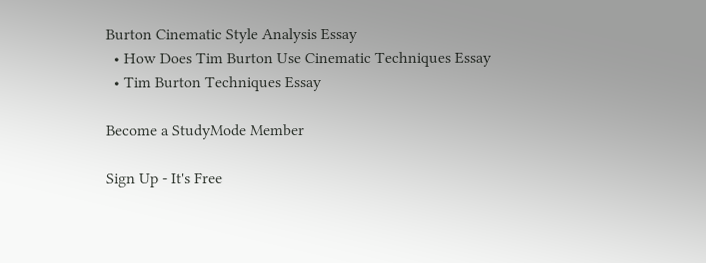Burton Cinematic Style Analysis Essay
  • How Does Tim Burton Use Cinematic Techniques Essay
  • Tim Burton Techniques Essay

Become a StudyMode Member

Sign Up - It's Free